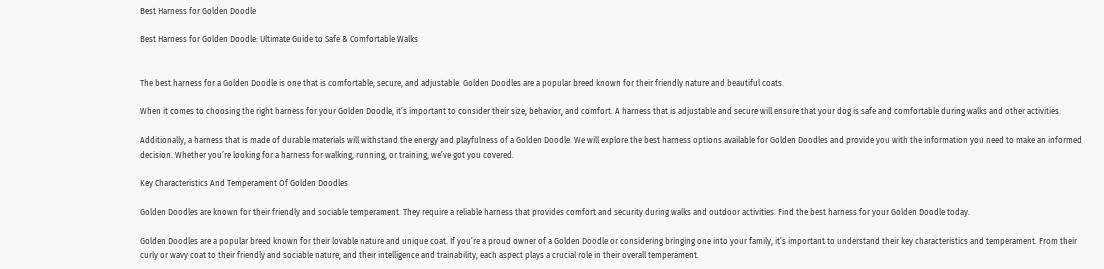Best Harness for Golden Doodle

Best Harness for Golden Doodle: Ultimate Guide to Safe & Comfortable Walks


The best harness for a Golden Doodle is one that is comfortable, secure, and adjustable. Golden Doodles are a popular breed known for their friendly nature and beautiful coats.

When it comes to choosing the right harness for your Golden Doodle, it’s important to consider their size, behavior, and comfort. A harness that is adjustable and secure will ensure that your dog is safe and comfortable during walks and other activities.

Additionally, a harness that is made of durable materials will withstand the energy and playfulness of a Golden Doodle. We will explore the best harness options available for Golden Doodles and provide you with the information you need to make an informed decision. Whether you’re looking for a harness for walking, running, or training, we’ve got you covered.

Key Characteristics And Temperament Of Golden Doodles

Golden Doodles are known for their friendly and sociable temperament. They require a reliable harness that provides comfort and security during walks and outdoor activities. Find the best harness for your Golden Doodle today.

Golden Doodles are a popular breed known for their lovable nature and unique coat. If you’re a proud owner of a Golden Doodle or considering bringing one into your family, it’s important to understand their key characteristics and temperament. From their curly or wavy coat to their friendly and sociable nature, and their intelligence and trainability, each aspect plays a crucial role in their overall temperament.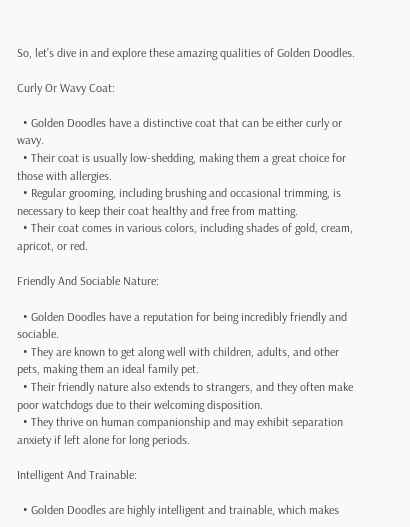So, let’s dive in and explore these amazing qualities of Golden Doodles.

Curly Or Wavy Coat:

  • Golden Doodles have a distinctive coat that can be either curly or wavy.
  • Their coat is usually low-shedding, making them a great choice for those with allergies.
  • Regular grooming, including brushing and occasional trimming, is necessary to keep their coat healthy and free from matting.
  • Their coat comes in various colors, including shades of gold, cream, apricot, or red.

Friendly And Sociable Nature:

  • Golden Doodles have a reputation for being incredibly friendly and sociable.
  • They are known to get along well with children, adults, and other pets, making them an ideal family pet.
  • Their friendly nature also extends to strangers, and they often make poor watchdogs due to their welcoming disposition.
  • They thrive on human companionship and may exhibit separation anxiety if left alone for long periods.

Intelligent And Trainable:

  • Golden Doodles are highly intelligent and trainable, which makes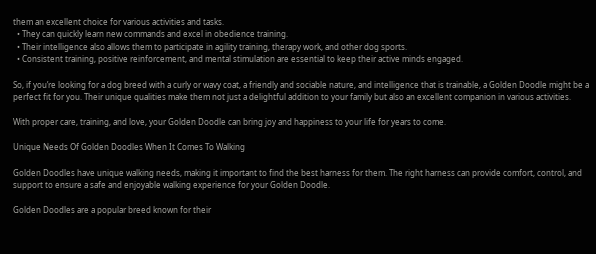them an excellent choice for various activities and tasks.
  • They can quickly learn new commands and excel in obedience training.
  • Their intelligence also allows them to participate in agility training, therapy work, and other dog sports.
  • Consistent training, positive reinforcement, and mental stimulation are essential to keep their active minds engaged.

So, if you’re looking for a dog breed with a curly or wavy coat, a friendly and sociable nature, and intelligence that is trainable, a Golden Doodle might be a perfect fit for you. Their unique qualities make them not just a delightful addition to your family but also an excellent companion in various activities.

With proper care, training, and love, your Golden Doodle can bring joy and happiness to your life for years to come.

Unique Needs Of Golden Doodles When It Comes To Walking

Golden Doodles have unique walking needs, making it important to find the best harness for them. The right harness can provide comfort, control, and support to ensure a safe and enjoyable walking experience for your Golden Doodle.

Golden Doodles are a popular breed known for their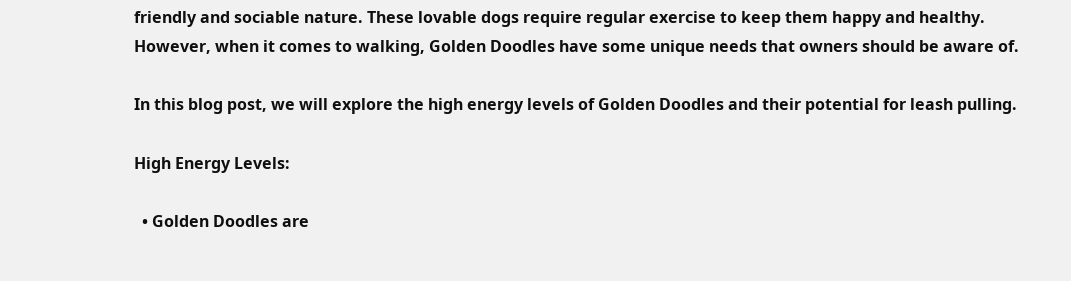friendly and sociable nature. These lovable dogs require regular exercise to keep them happy and healthy. However, when it comes to walking, Golden Doodles have some unique needs that owners should be aware of.

In this blog post, we will explore the high energy levels of Golden Doodles and their potential for leash pulling.

High Energy Levels:

  • Golden Doodles are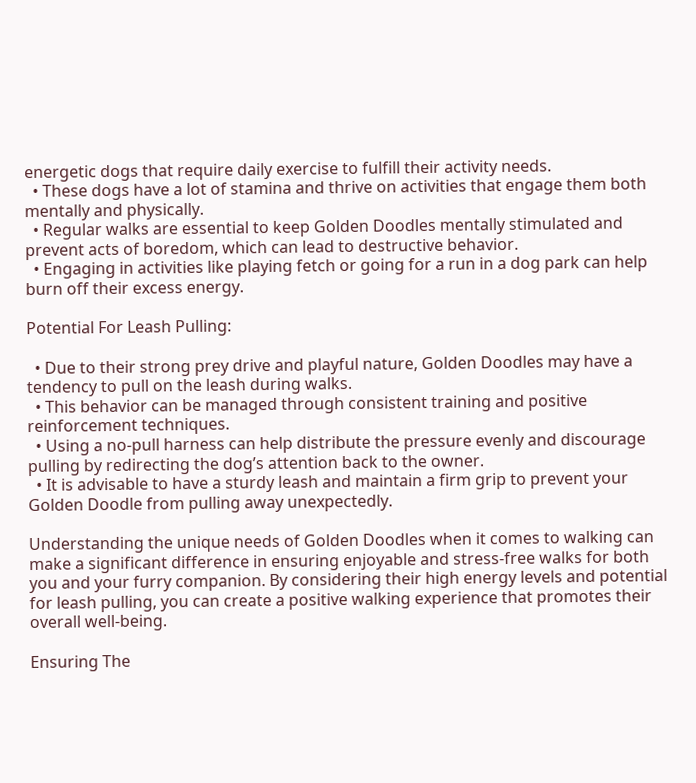energetic dogs that require daily exercise to fulfill their activity needs.
  • These dogs have a lot of stamina and thrive on activities that engage them both mentally and physically.
  • Regular walks are essential to keep Golden Doodles mentally stimulated and prevent acts of boredom, which can lead to destructive behavior.
  • Engaging in activities like playing fetch or going for a run in a dog park can help burn off their excess energy.

Potential For Leash Pulling:

  • Due to their strong prey drive and playful nature, Golden Doodles may have a tendency to pull on the leash during walks.
  • This behavior can be managed through consistent training and positive reinforcement techniques.
  • Using a no-pull harness can help distribute the pressure evenly and discourage pulling by redirecting the dog’s attention back to the owner.
  • It is advisable to have a sturdy leash and maintain a firm grip to prevent your Golden Doodle from pulling away unexpectedly.

Understanding the unique needs of Golden Doodles when it comes to walking can make a significant difference in ensuring enjoyable and stress-free walks for both you and your furry companion. By considering their high energy levels and potential for leash pulling, you can create a positive walking experience that promotes their overall well-being.

Ensuring The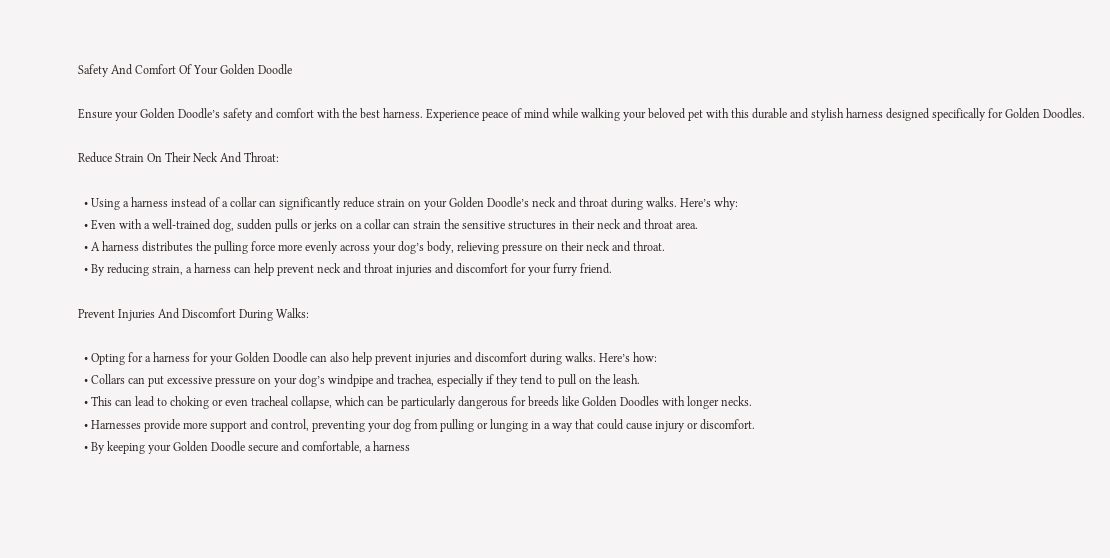Safety And Comfort Of Your Golden Doodle

Ensure your Golden Doodle’s safety and comfort with the best harness. Experience peace of mind while walking your beloved pet with this durable and stylish harness designed specifically for Golden Doodles.

Reduce Strain On Their Neck And Throat:

  • Using a harness instead of a collar can significantly reduce strain on your Golden Doodle’s neck and throat during walks. Here’s why:
  • Even with a well-trained dog, sudden pulls or jerks on a collar can strain the sensitive structures in their neck and throat area.
  • A harness distributes the pulling force more evenly across your dog’s body, relieving pressure on their neck and throat.
  • By reducing strain, a harness can help prevent neck and throat injuries and discomfort for your furry friend.

Prevent Injuries And Discomfort During Walks:

  • Opting for a harness for your Golden Doodle can also help prevent injuries and discomfort during walks. Here’s how:
  • Collars can put excessive pressure on your dog’s windpipe and trachea, especially if they tend to pull on the leash.
  • This can lead to choking or even tracheal collapse, which can be particularly dangerous for breeds like Golden Doodles with longer necks.
  • Harnesses provide more support and control, preventing your dog from pulling or lunging in a way that could cause injury or discomfort.
  • By keeping your Golden Doodle secure and comfortable, a harness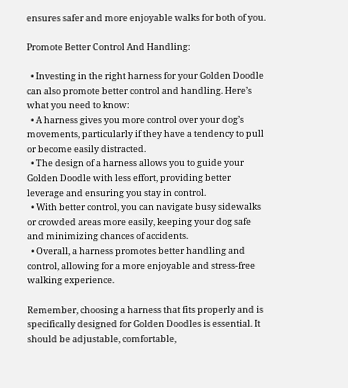ensures safer and more enjoyable walks for both of you.

Promote Better Control And Handling:

  • Investing in the right harness for your Golden Doodle can also promote better control and handling. Here’s what you need to know:
  • A harness gives you more control over your dog’s movements, particularly if they have a tendency to pull or become easily distracted.
  • The design of a harness allows you to guide your Golden Doodle with less effort, providing better leverage and ensuring you stay in control.
  • With better control, you can navigate busy sidewalks or crowded areas more easily, keeping your dog safe and minimizing chances of accidents.
  • Overall, a harness promotes better handling and control, allowing for a more enjoyable and stress-free walking experience.

Remember, choosing a harness that fits properly and is specifically designed for Golden Doodles is essential. It should be adjustable, comfortable,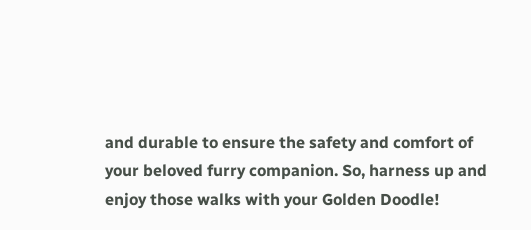and durable to ensure the safety and comfort of your beloved furry companion. So, harness up and enjoy those walks with your Golden Doodle!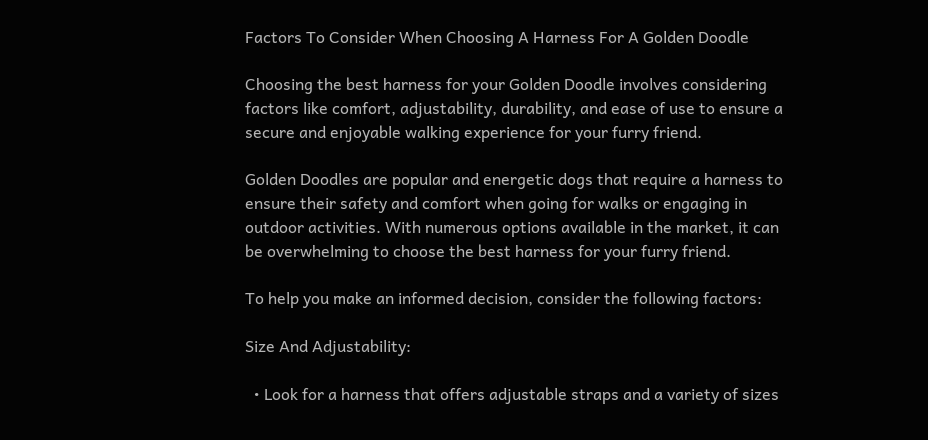Factors To Consider When Choosing A Harness For A Golden Doodle

Choosing the best harness for your Golden Doodle involves considering factors like comfort, adjustability, durability, and ease of use to ensure a secure and enjoyable walking experience for your furry friend.

Golden Doodles are popular and energetic dogs that require a harness to ensure their safety and comfort when going for walks or engaging in outdoor activities. With numerous options available in the market, it can be overwhelming to choose the best harness for your furry friend.

To help you make an informed decision, consider the following factors:

Size And Adjustability:

  • Look for a harness that offers adjustable straps and a variety of sizes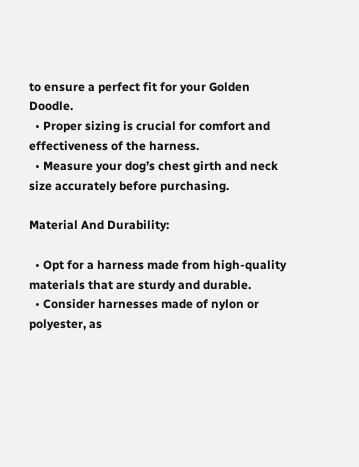to ensure a perfect fit for your Golden Doodle.
  • Proper sizing is crucial for comfort and effectiveness of the harness.
  • Measure your dog’s chest girth and neck size accurately before purchasing.

Material And Durability:

  • Opt for a harness made from high-quality materials that are sturdy and durable.
  • Consider harnesses made of nylon or polyester, as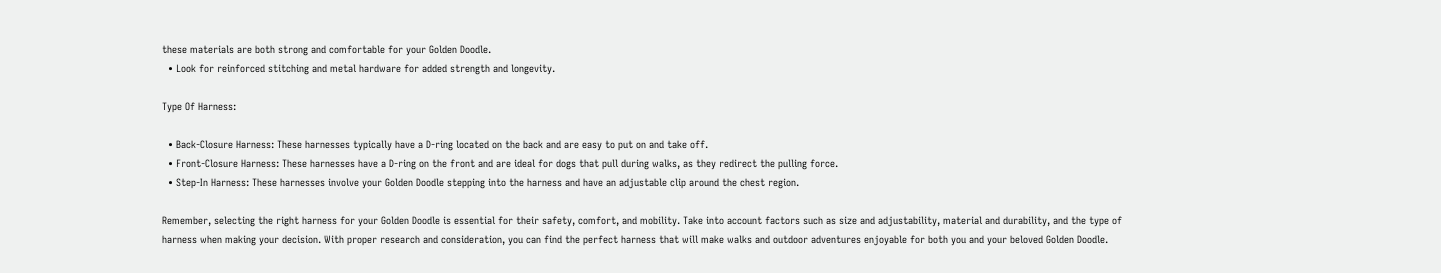these materials are both strong and comfortable for your Golden Doodle.
  • Look for reinforced stitching and metal hardware for added strength and longevity.

Type Of Harness:

  • Back-Closure Harness: These harnesses typically have a D-ring located on the back and are easy to put on and take off.
  • Front-Closure Harness: These harnesses have a D-ring on the front and are ideal for dogs that pull during walks, as they redirect the pulling force.
  • Step-In Harness: These harnesses involve your Golden Doodle stepping into the harness and have an adjustable clip around the chest region.

Remember, selecting the right harness for your Golden Doodle is essential for their safety, comfort, and mobility. Take into account factors such as size and adjustability, material and durability, and the type of harness when making your decision. With proper research and consideration, you can find the perfect harness that will make walks and outdoor adventures enjoyable for both you and your beloved Golden Doodle.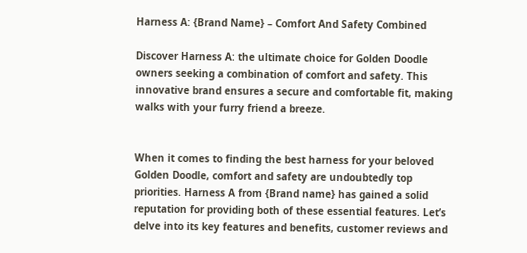Harness A: {Brand Name} – Comfort And Safety Combined

Discover Harness A: the ultimate choice for Golden Doodle owners seeking a combination of comfort and safety. This innovative brand ensures a secure and comfortable fit, making walks with your furry friend a breeze.


When it comes to finding the best harness for your beloved Golden Doodle, comfort and safety are undoubtedly top priorities. Harness A from {Brand name} has gained a solid reputation for providing both of these essential features. Let’s delve into its key features and benefits, customer reviews and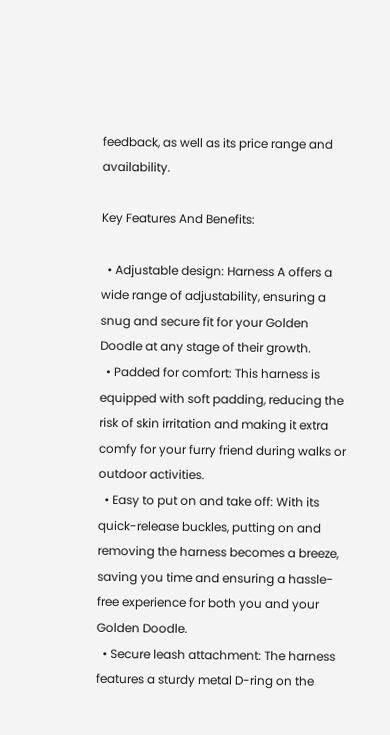feedback, as well as its price range and availability.

Key Features And Benefits:

  • Adjustable design: Harness A offers a wide range of adjustability, ensuring a snug and secure fit for your Golden Doodle at any stage of their growth.
  • Padded for comfort: This harness is equipped with soft padding, reducing the risk of skin irritation and making it extra comfy for your furry friend during walks or outdoor activities.
  • Easy to put on and take off: With its quick-release buckles, putting on and removing the harness becomes a breeze, saving you time and ensuring a hassle-free experience for both you and your Golden Doodle.
  • Secure leash attachment: The harness features a sturdy metal D-ring on the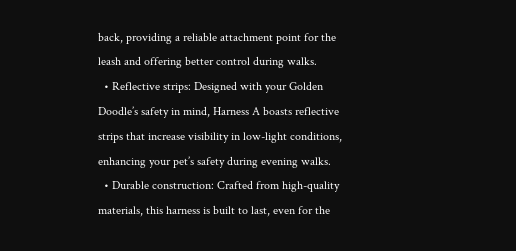back, providing a reliable attachment point for the leash and offering better control during walks.
  • Reflective strips: Designed with your Golden Doodle’s safety in mind, Harness A boasts reflective strips that increase visibility in low-light conditions, enhancing your pet’s safety during evening walks.
  • Durable construction: Crafted from high-quality materials, this harness is built to last, even for the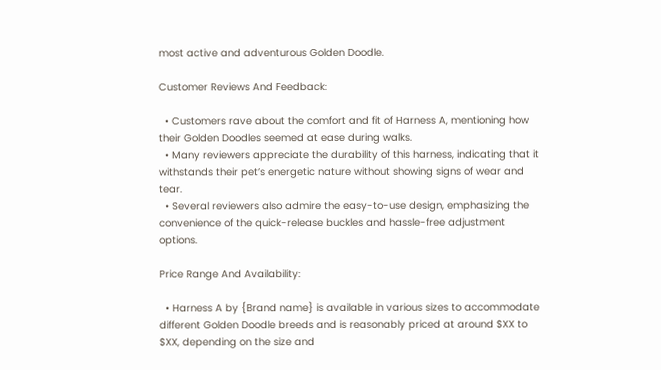most active and adventurous Golden Doodle.

Customer Reviews And Feedback:

  • Customers rave about the comfort and fit of Harness A, mentioning how their Golden Doodles seemed at ease during walks.
  • Many reviewers appreciate the durability of this harness, indicating that it withstands their pet’s energetic nature without showing signs of wear and tear.
  • Several reviewers also admire the easy-to-use design, emphasizing the convenience of the quick-release buckles and hassle-free adjustment options.

Price Range And Availability:

  • Harness A by {Brand name} is available in various sizes to accommodate different Golden Doodle breeds and is reasonably priced at around $XX to $XX, depending on the size and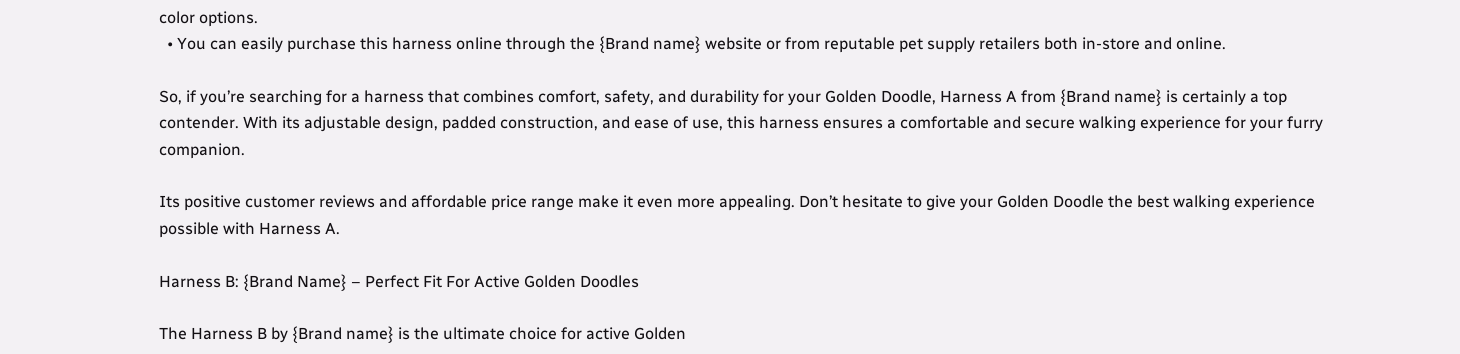color options.
  • You can easily purchase this harness online through the {Brand name} website or from reputable pet supply retailers both in-store and online.

So, if you’re searching for a harness that combines comfort, safety, and durability for your Golden Doodle, Harness A from {Brand name} is certainly a top contender. With its adjustable design, padded construction, and ease of use, this harness ensures a comfortable and secure walking experience for your furry companion.

Its positive customer reviews and affordable price range make it even more appealing. Don’t hesitate to give your Golden Doodle the best walking experience possible with Harness A.

Harness B: {Brand Name} – Perfect Fit For Active Golden Doodles

The Harness B by {Brand name} is the ultimate choice for active Golden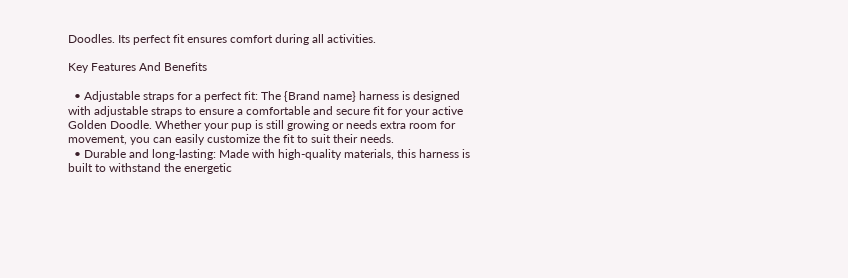Doodles. Its perfect fit ensures comfort during all activities.

Key Features And Benefits

  • Adjustable straps for a perfect fit: The {Brand name} harness is designed with adjustable straps to ensure a comfortable and secure fit for your active Golden Doodle. Whether your pup is still growing or needs extra room for movement, you can easily customize the fit to suit their needs.
  • Durable and long-lasting: Made with high-quality materials, this harness is built to withstand the energetic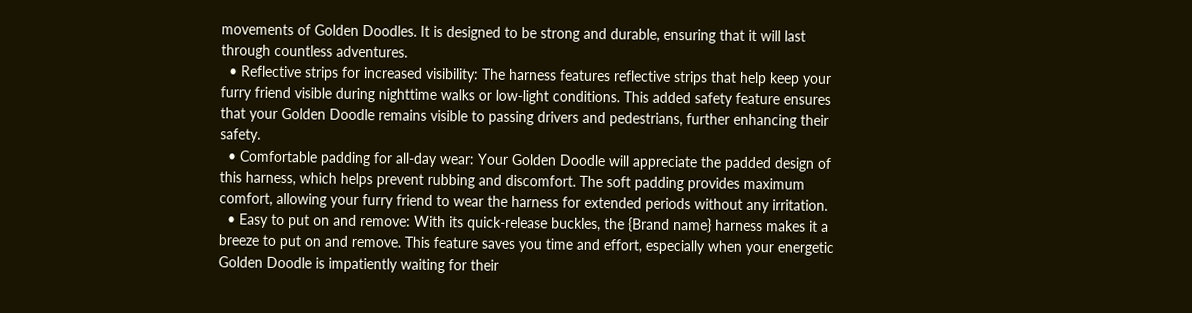movements of Golden Doodles. It is designed to be strong and durable, ensuring that it will last through countless adventures.
  • Reflective strips for increased visibility: The harness features reflective strips that help keep your furry friend visible during nighttime walks or low-light conditions. This added safety feature ensures that your Golden Doodle remains visible to passing drivers and pedestrians, further enhancing their safety.
  • Comfortable padding for all-day wear: Your Golden Doodle will appreciate the padded design of this harness, which helps prevent rubbing and discomfort. The soft padding provides maximum comfort, allowing your furry friend to wear the harness for extended periods without any irritation.
  • Easy to put on and remove: With its quick-release buckles, the {Brand name} harness makes it a breeze to put on and remove. This feature saves you time and effort, especially when your energetic Golden Doodle is impatiently waiting for their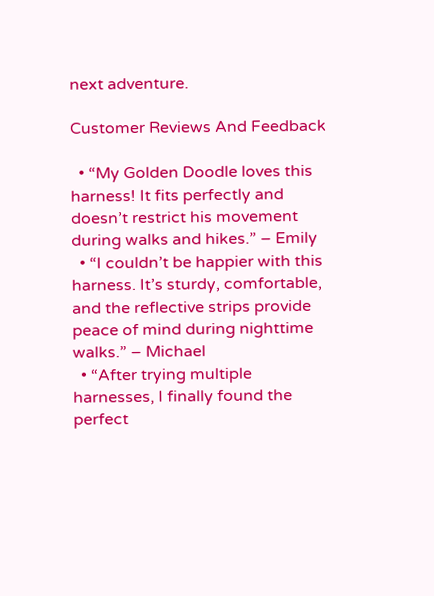next adventure.

Customer Reviews And Feedback

  • “My Golden Doodle loves this harness! It fits perfectly and doesn’t restrict his movement during walks and hikes.” – Emily
  • “I couldn’t be happier with this harness. It’s sturdy, comfortable, and the reflective strips provide peace of mind during nighttime walks.” – Michael
  • “After trying multiple harnesses, I finally found the perfect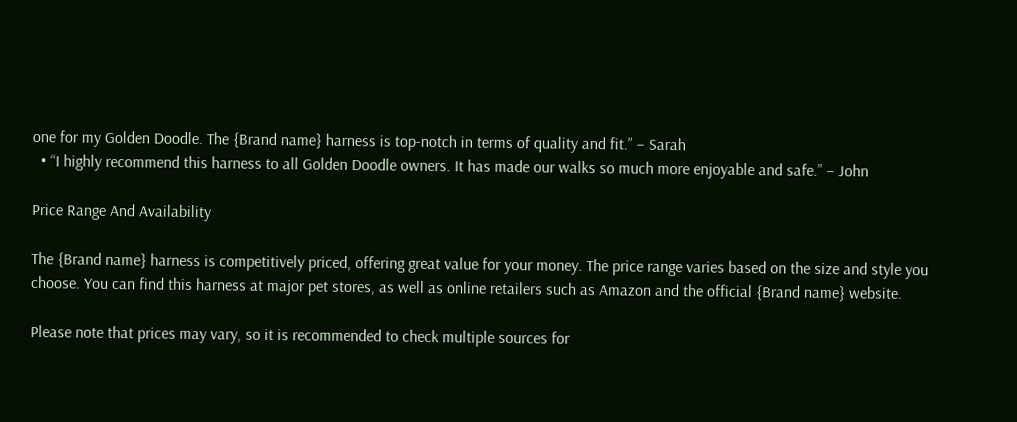one for my Golden Doodle. The {Brand name} harness is top-notch in terms of quality and fit.” – Sarah
  • “I highly recommend this harness to all Golden Doodle owners. It has made our walks so much more enjoyable and safe.” – John

Price Range And Availability

The {Brand name} harness is competitively priced, offering great value for your money. The price range varies based on the size and style you choose. You can find this harness at major pet stores, as well as online retailers such as Amazon and the official {Brand name} website.

Please note that prices may vary, so it is recommended to check multiple sources for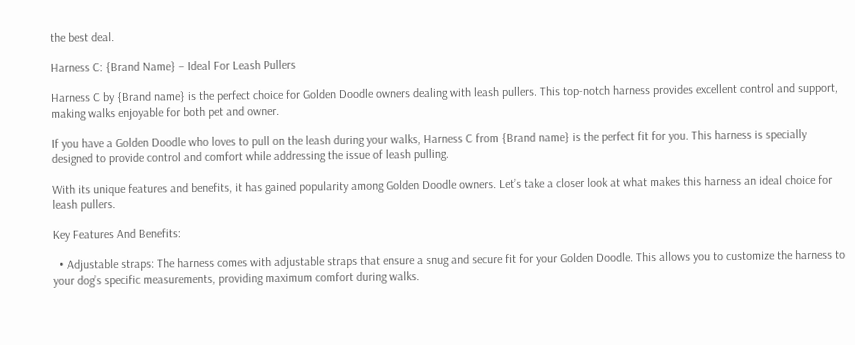the best deal.

Harness C: {Brand Name} – Ideal For Leash Pullers

Harness C by {Brand name} is the perfect choice for Golden Doodle owners dealing with leash pullers. This top-notch harness provides excellent control and support, making walks enjoyable for both pet and owner.

If you have a Golden Doodle who loves to pull on the leash during your walks, Harness C from {Brand name} is the perfect fit for you. This harness is specially designed to provide control and comfort while addressing the issue of leash pulling.

With its unique features and benefits, it has gained popularity among Golden Doodle owners. Let’s take a closer look at what makes this harness an ideal choice for leash pullers.

Key Features And Benefits:

  • Adjustable straps: The harness comes with adjustable straps that ensure a snug and secure fit for your Golden Doodle. This allows you to customize the harness to your dog’s specific measurements, providing maximum comfort during walks.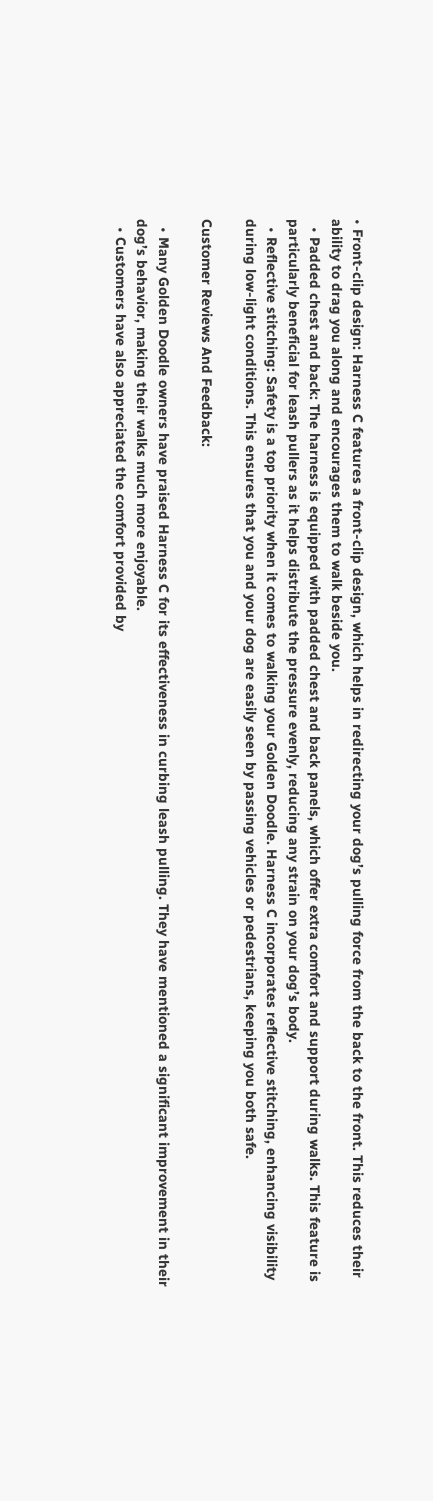• Front-clip design: Harness C features a front-clip design, which helps in redirecting your dog’s pulling force from the back to the front. This reduces their ability to drag you along and encourages them to walk beside you.
  • Padded chest and back: The harness is equipped with padded chest and back panels, which offer extra comfort and support during walks. This feature is particularly beneficial for leash pullers as it helps distribute the pressure evenly, reducing any strain on your dog’s body.
  • Reflective stitching: Safety is a top priority when it comes to walking your Golden Doodle. Harness C incorporates reflective stitching, enhancing visibility during low-light conditions. This ensures that you and your dog are easily seen by passing vehicles or pedestrians, keeping you both safe.

Customer Reviews And Feedback:

  • Many Golden Doodle owners have praised Harness C for its effectiveness in curbing leash pulling. They have mentioned a significant improvement in their dog’s behavior, making their walks much more enjoyable.
  • Customers have also appreciated the comfort provided by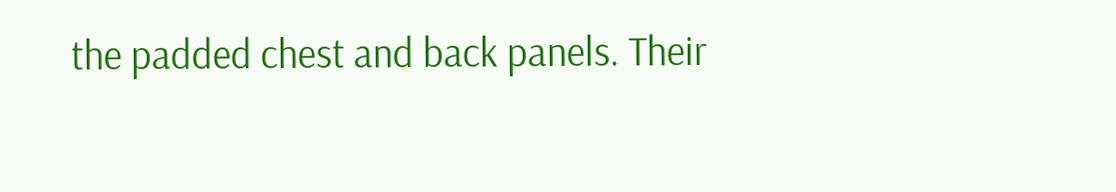the padded chest and back panels. Their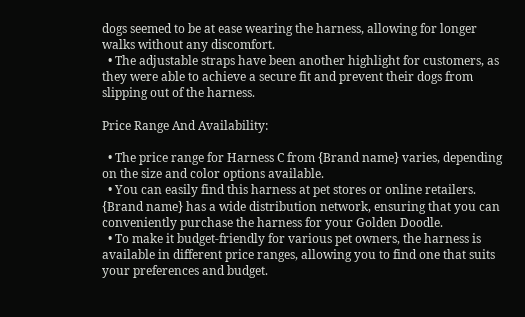dogs seemed to be at ease wearing the harness, allowing for longer walks without any discomfort.
  • The adjustable straps have been another highlight for customers, as they were able to achieve a secure fit and prevent their dogs from slipping out of the harness.

Price Range And Availability:

  • The price range for Harness C from {Brand name} varies, depending on the size and color options available.
  • You can easily find this harness at pet stores or online retailers. {Brand name} has a wide distribution network, ensuring that you can conveniently purchase the harness for your Golden Doodle.
  • To make it budget-friendly for various pet owners, the harness is available in different price ranges, allowing you to find one that suits your preferences and budget.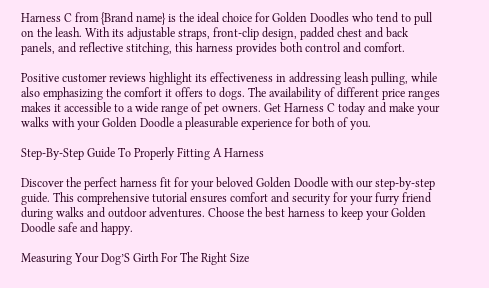Harness C from {Brand name} is the ideal choice for Golden Doodles who tend to pull on the leash. With its adjustable straps, front-clip design, padded chest and back panels, and reflective stitching, this harness provides both control and comfort.

Positive customer reviews highlight its effectiveness in addressing leash pulling, while also emphasizing the comfort it offers to dogs. The availability of different price ranges makes it accessible to a wide range of pet owners. Get Harness C today and make your walks with your Golden Doodle a pleasurable experience for both of you.

Step-By-Step Guide To Properly Fitting A Harness

Discover the perfect harness fit for your beloved Golden Doodle with our step-by-step guide. This comprehensive tutorial ensures comfort and security for your furry friend during walks and outdoor adventures. Choose the best harness to keep your Golden Doodle safe and happy.

Measuring Your Dog’S Girth For The Right Size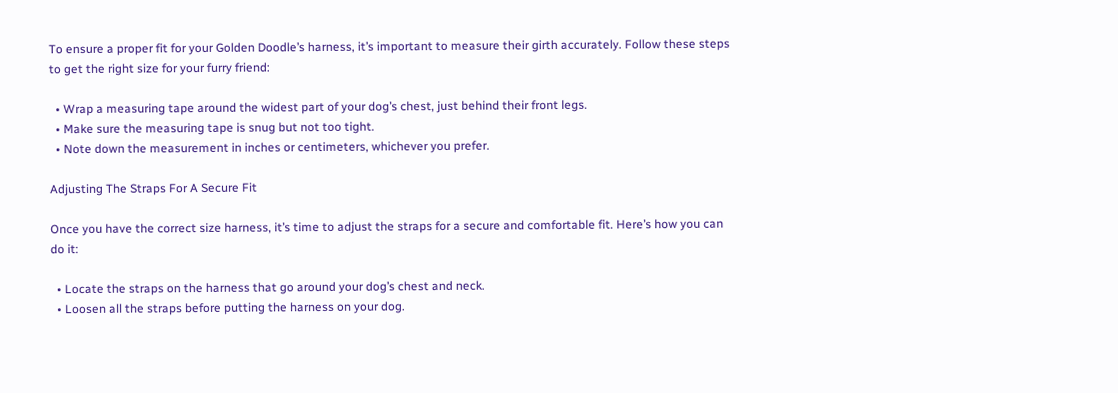To ensure a proper fit for your Golden Doodle’s harness, it’s important to measure their girth accurately. Follow these steps to get the right size for your furry friend:

  • Wrap a measuring tape around the widest part of your dog’s chest, just behind their front legs.
  • Make sure the measuring tape is snug but not too tight.
  • Note down the measurement in inches or centimeters, whichever you prefer.

Adjusting The Straps For A Secure Fit

Once you have the correct size harness, it’s time to adjust the straps for a secure and comfortable fit. Here’s how you can do it:

  • Locate the straps on the harness that go around your dog’s chest and neck.
  • Loosen all the straps before putting the harness on your dog.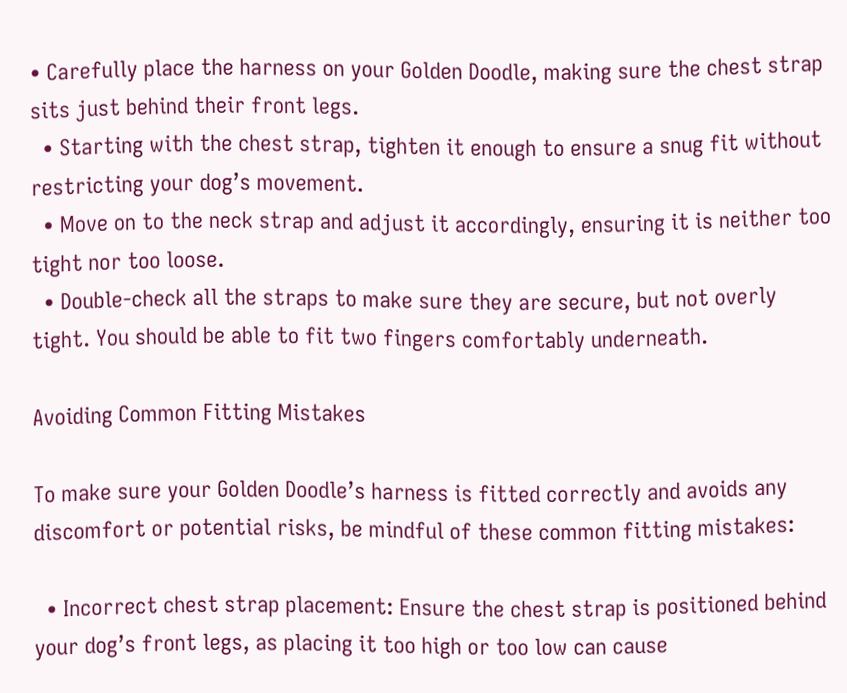• Carefully place the harness on your Golden Doodle, making sure the chest strap sits just behind their front legs.
  • Starting with the chest strap, tighten it enough to ensure a snug fit without restricting your dog’s movement.
  • Move on to the neck strap and adjust it accordingly, ensuring it is neither too tight nor too loose.
  • Double-check all the straps to make sure they are secure, but not overly tight. You should be able to fit two fingers comfortably underneath.

Avoiding Common Fitting Mistakes

To make sure your Golden Doodle’s harness is fitted correctly and avoids any discomfort or potential risks, be mindful of these common fitting mistakes:

  • Incorrect chest strap placement: Ensure the chest strap is positioned behind your dog’s front legs, as placing it too high or too low can cause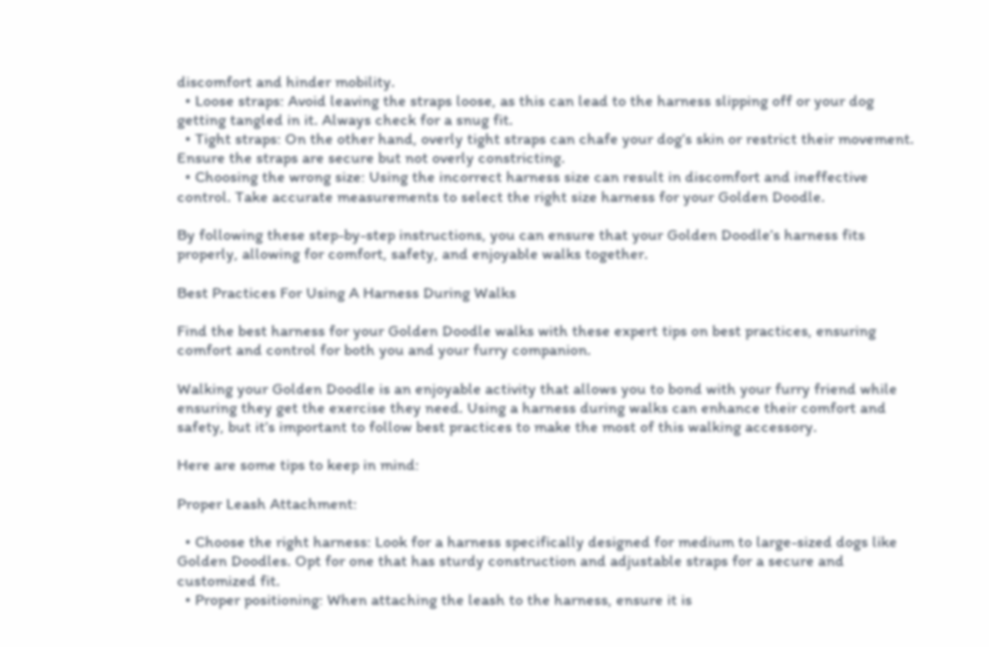discomfort and hinder mobility.
  • Loose straps: Avoid leaving the straps loose, as this can lead to the harness slipping off or your dog getting tangled in it. Always check for a snug fit.
  • Tight straps: On the other hand, overly tight straps can chafe your dog’s skin or restrict their movement. Ensure the straps are secure but not overly constricting.
  • Choosing the wrong size: Using the incorrect harness size can result in discomfort and ineffective control. Take accurate measurements to select the right size harness for your Golden Doodle.

By following these step-by-step instructions, you can ensure that your Golden Doodle’s harness fits properly, allowing for comfort, safety, and enjoyable walks together.

Best Practices For Using A Harness During Walks

Find the best harness for your Golden Doodle walks with these expert tips on best practices, ensuring comfort and control for both you and your furry companion.

Walking your Golden Doodle is an enjoyable activity that allows you to bond with your furry friend while ensuring they get the exercise they need. Using a harness during walks can enhance their comfort and safety, but it’s important to follow best practices to make the most of this walking accessory.

Here are some tips to keep in mind:

Proper Leash Attachment:

  • Choose the right harness: Look for a harness specifically designed for medium to large-sized dogs like Golden Doodles. Opt for one that has sturdy construction and adjustable straps for a secure and customized fit.
  • Proper positioning: When attaching the leash to the harness, ensure it is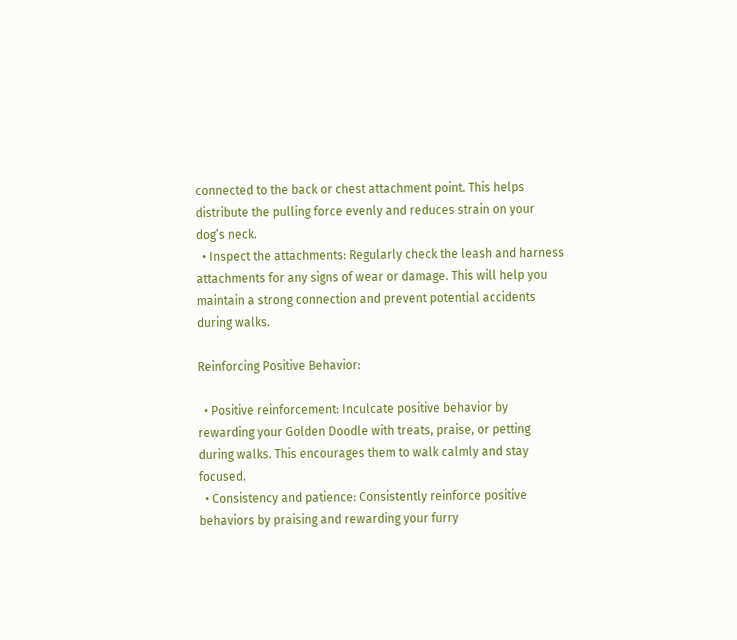connected to the back or chest attachment point. This helps distribute the pulling force evenly and reduces strain on your dog’s neck.
  • Inspect the attachments: Regularly check the leash and harness attachments for any signs of wear or damage. This will help you maintain a strong connection and prevent potential accidents during walks.

Reinforcing Positive Behavior:

  • Positive reinforcement: Inculcate positive behavior by rewarding your Golden Doodle with treats, praise, or petting during walks. This encourages them to walk calmly and stay focused.
  • Consistency and patience: Consistently reinforce positive behaviors by praising and rewarding your furry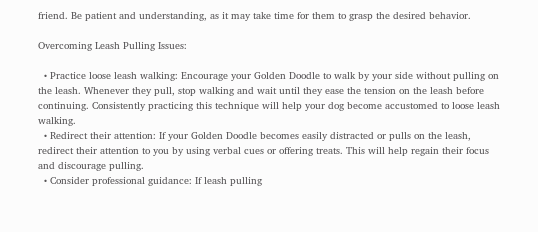friend. Be patient and understanding, as it may take time for them to grasp the desired behavior.

Overcoming Leash Pulling Issues:

  • Practice loose leash walking: Encourage your Golden Doodle to walk by your side without pulling on the leash. Whenever they pull, stop walking and wait until they ease the tension on the leash before continuing. Consistently practicing this technique will help your dog become accustomed to loose leash walking.
  • Redirect their attention: If your Golden Doodle becomes easily distracted or pulls on the leash, redirect their attention to you by using verbal cues or offering treats. This will help regain their focus and discourage pulling.
  • Consider professional guidance: If leash pulling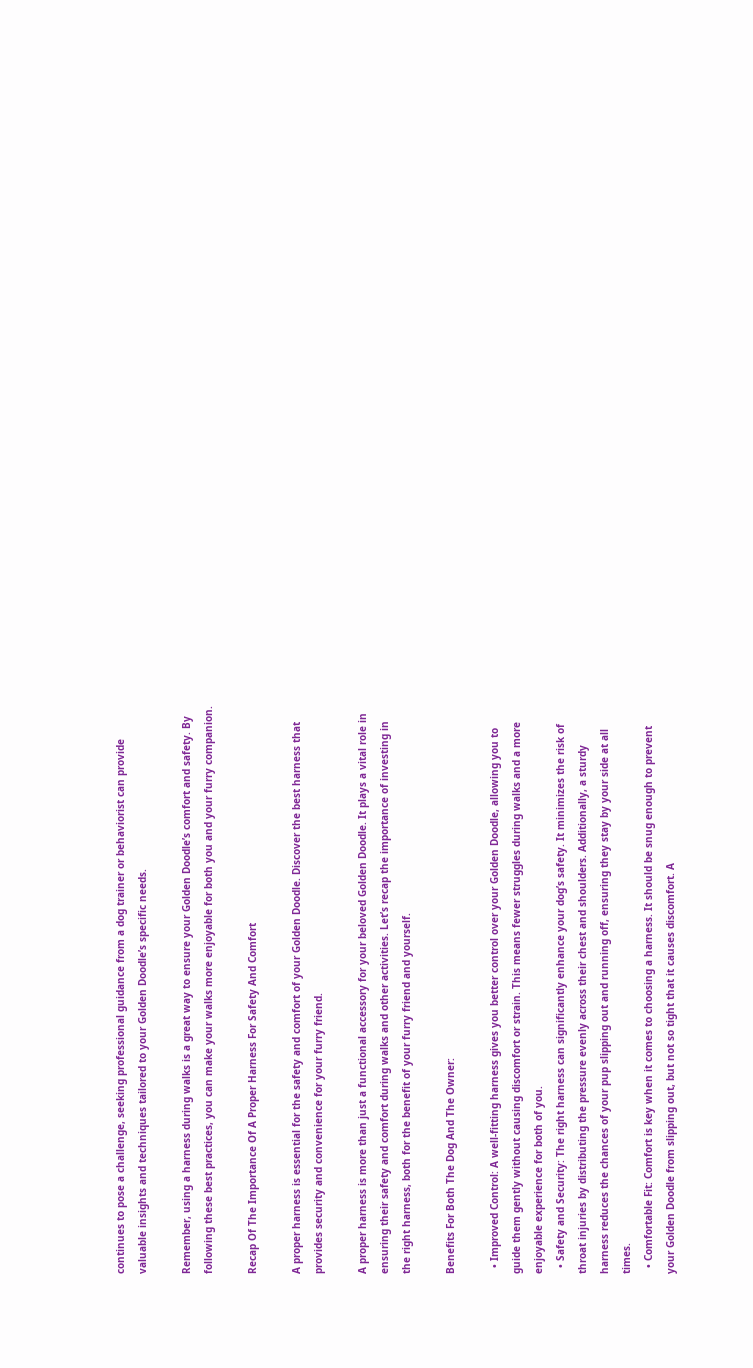continues to pose a challenge, seeking professional guidance from a dog trainer or behaviorist can provide valuable insights and techniques tailored to your Golden Doodle’s specific needs.

Remember, using a harness during walks is a great way to ensure your Golden Doodle’s comfort and safety. By following these best practices, you can make your walks more enjoyable for both you and your furry companion.

Recap Of The Importance Of A Proper Harness For Safety And Comfort

A proper harness is essential for the safety and comfort of your Golden Doodle. Discover the best harness that provides security and convenience for your furry friend.

A proper harness is more than just a functional accessory for your beloved Golden Doodle. It plays a vital role in ensuring their safety and comfort during walks and other activities. Let’s recap the importance of investing in the right harness, both for the benefit of your furry friend and yourself.

Benefits For Both The Dog And The Owner:

  • Improved Control: A well-fitting harness gives you better control over your Golden Doodle, allowing you to guide them gently without causing discomfort or strain. This means fewer struggles during walks and a more enjoyable experience for both of you.
  • Safety and Security: The right harness can significantly enhance your dog’s safety. It minimizes the risk of throat injuries by distributing the pressure evenly across their chest and shoulders. Additionally, a sturdy harness reduces the chances of your pup slipping out and running off, ensuring they stay by your side at all times.
  • Comfortable Fit: Comfort is key when it comes to choosing a harness. It should be snug enough to prevent your Golden Doodle from slipping out, but not so tight that it causes discomfort. A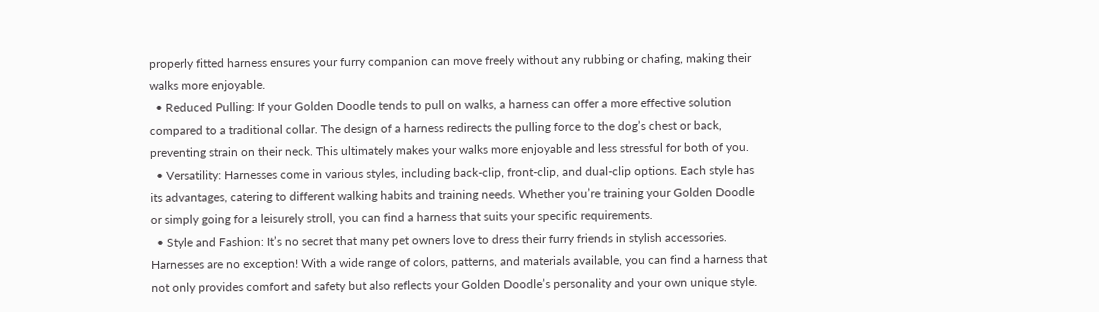properly fitted harness ensures your furry companion can move freely without any rubbing or chafing, making their walks more enjoyable.
  • Reduced Pulling: If your Golden Doodle tends to pull on walks, a harness can offer a more effective solution compared to a traditional collar. The design of a harness redirects the pulling force to the dog’s chest or back, preventing strain on their neck. This ultimately makes your walks more enjoyable and less stressful for both of you.
  • Versatility: Harnesses come in various styles, including back-clip, front-clip, and dual-clip options. Each style has its advantages, catering to different walking habits and training needs. Whether you’re training your Golden Doodle or simply going for a leisurely stroll, you can find a harness that suits your specific requirements.
  • Style and Fashion: It’s no secret that many pet owners love to dress their furry friends in stylish accessories. Harnesses are no exception! With a wide range of colors, patterns, and materials available, you can find a harness that not only provides comfort and safety but also reflects your Golden Doodle’s personality and your own unique style.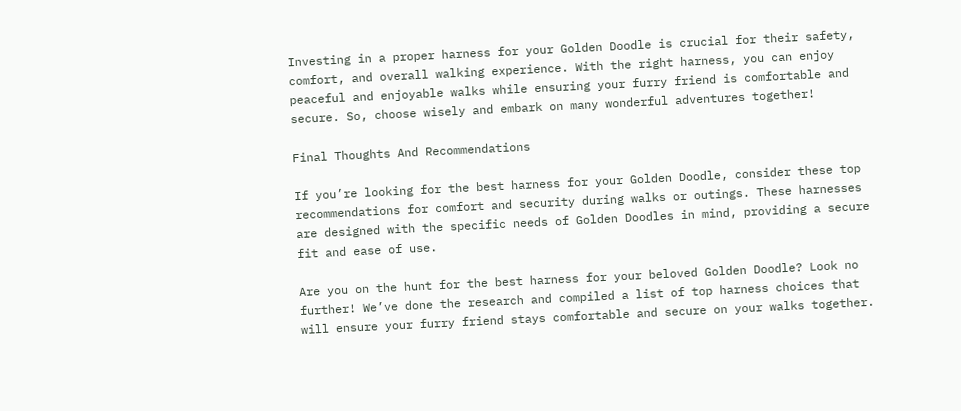Investing in a proper harness for your Golden Doodle is crucial for their safety, comfort, and overall walking experience. With the right harness, you can enjoy peaceful and enjoyable walks while ensuring your furry friend is comfortable and secure. So, choose wisely and embark on many wonderful adventures together!

Final Thoughts And Recommendations

If you’re looking for the best harness for your Golden Doodle, consider these top recommendations for comfort and security during walks or outings. These harnesses are designed with the specific needs of Golden Doodles in mind, providing a secure fit and ease of use.

Are you on the hunt for the best harness for your beloved Golden Doodle? Look no further! We’ve done the research and compiled a list of top harness choices that will ensure your furry friend stays comfortable and secure on your walks together.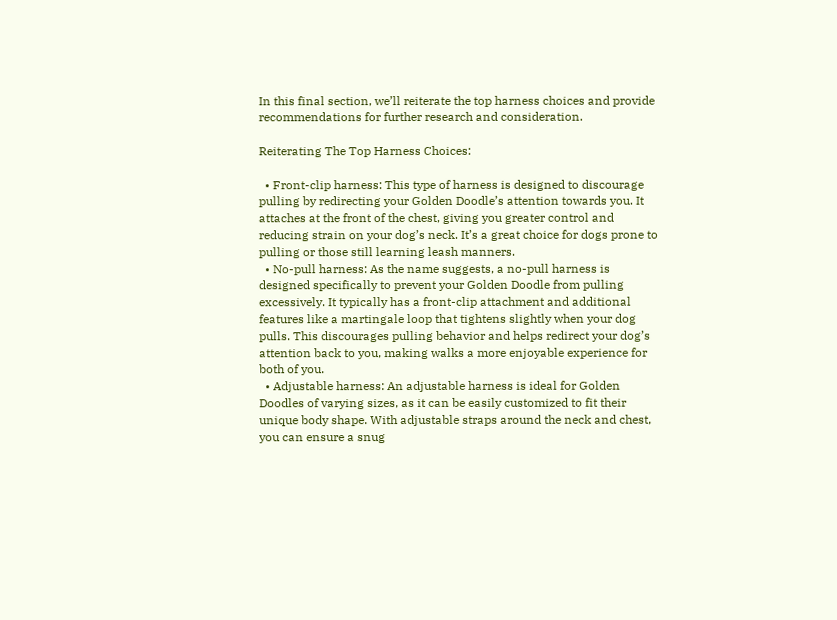In this final section, we’ll reiterate the top harness choices and provide recommendations for further research and consideration.

Reiterating The Top Harness Choices:

  • Front-clip harness: This type of harness is designed to discourage pulling by redirecting your Golden Doodle’s attention towards you. It attaches at the front of the chest, giving you greater control and reducing strain on your dog’s neck. It’s a great choice for dogs prone to pulling or those still learning leash manners.
  • No-pull harness: As the name suggests, a no-pull harness is designed specifically to prevent your Golden Doodle from pulling excessively. It typically has a front-clip attachment and additional features like a martingale loop that tightens slightly when your dog pulls. This discourages pulling behavior and helps redirect your dog’s attention back to you, making walks a more enjoyable experience for both of you.
  • Adjustable harness: An adjustable harness is ideal for Golden Doodles of varying sizes, as it can be easily customized to fit their unique body shape. With adjustable straps around the neck and chest, you can ensure a snug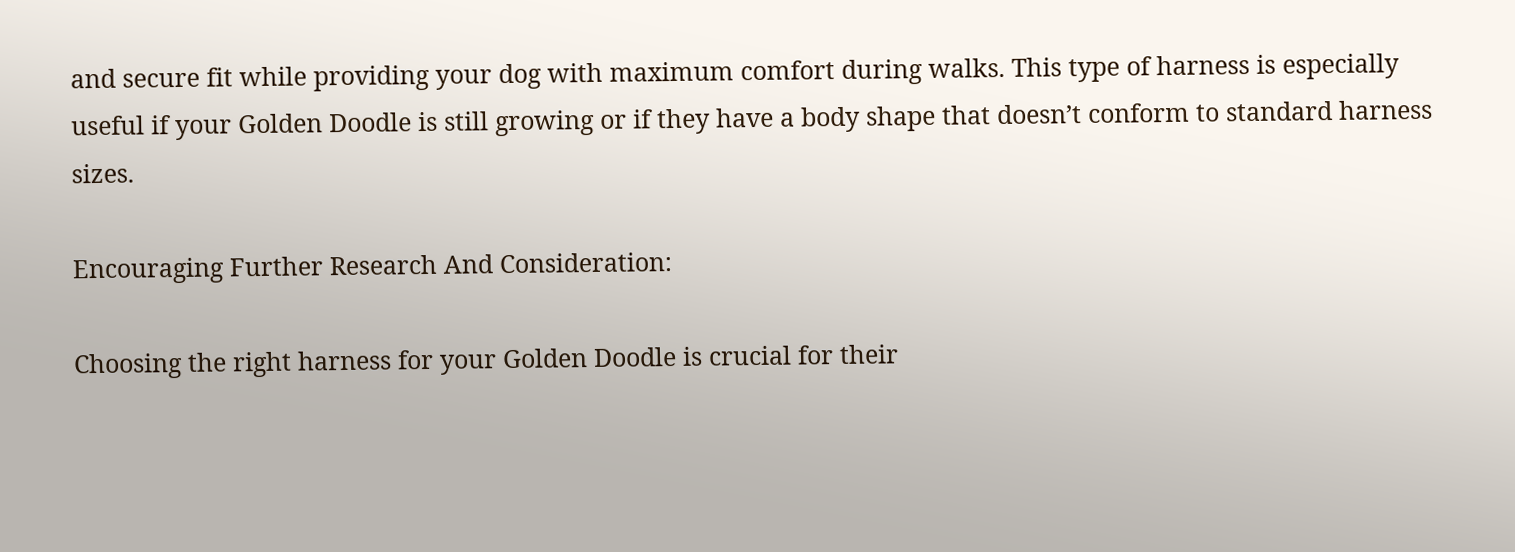and secure fit while providing your dog with maximum comfort during walks. This type of harness is especially useful if your Golden Doodle is still growing or if they have a body shape that doesn’t conform to standard harness sizes.

Encouraging Further Research And Consideration:

Choosing the right harness for your Golden Doodle is crucial for their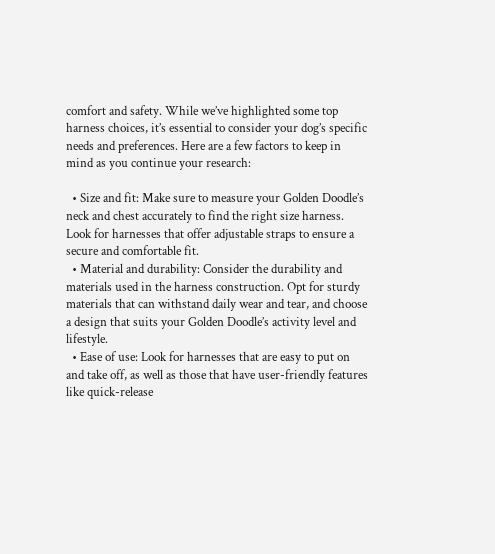comfort and safety. While we’ve highlighted some top harness choices, it’s essential to consider your dog’s specific needs and preferences. Here are a few factors to keep in mind as you continue your research:

  • Size and fit: Make sure to measure your Golden Doodle’s neck and chest accurately to find the right size harness. Look for harnesses that offer adjustable straps to ensure a secure and comfortable fit.
  • Material and durability: Consider the durability and materials used in the harness construction. Opt for sturdy materials that can withstand daily wear and tear, and choose a design that suits your Golden Doodle’s activity level and lifestyle.
  • Ease of use: Look for harnesses that are easy to put on and take off, as well as those that have user-friendly features like quick-release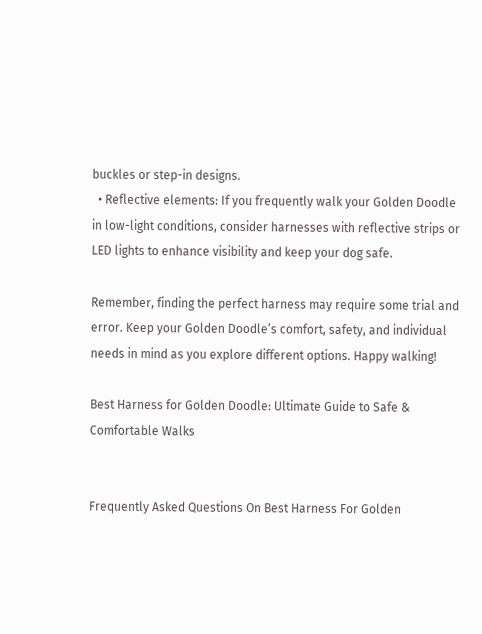buckles or step-in designs.
  • Reflective elements: If you frequently walk your Golden Doodle in low-light conditions, consider harnesses with reflective strips or LED lights to enhance visibility and keep your dog safe.

Remember, finding the perfect harness may require some trial and error. Keep your Golden Doodle’s comfort, safety, and individual needs in mind as you explore different options. Happy walking!

Best Harness for Golden Doodle: Ultimate Guide to Safe & Comfortable Walks


Frequently Asked Questions On Best Harness For Golden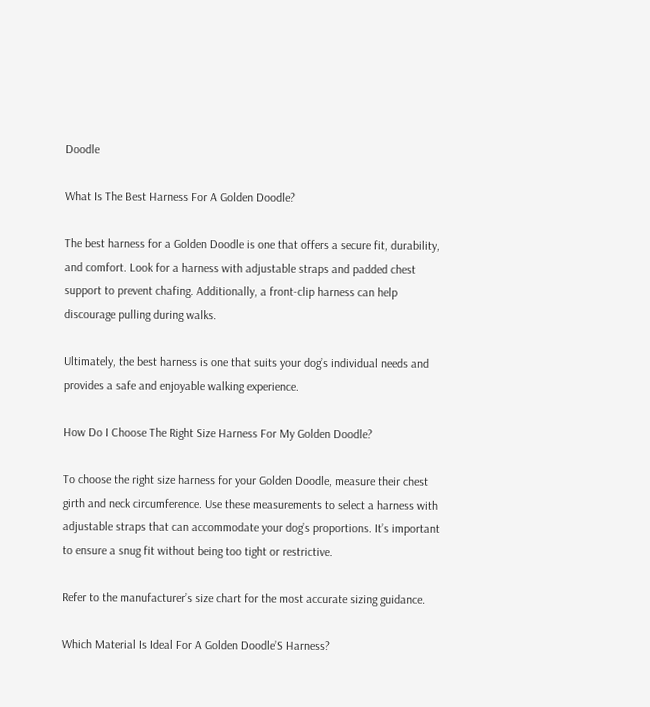Doodle

What Is The Best Harness For A Golden Doodle?

The best harness for a Golden Doodle is one that offers a secure fit, durability, and comfort. Look for a harness with adjustable straps and padded chest support to prevent chafing. Additionally, a front-clip harness can help discourage pulling during walks.

Ultimately, the best harness is one that suits your dog’s individual needs and provides a safe and enjoyable walking experience.

How Do I Choose The Right Size Harness For My Golden Doodle?

To choose the right size harness for your Golden Doodle, measure their chest girth and neck circumference. Use these measurements to select a harness with adjustable straps that can accommodate your dog’s proportions. It’s important to ensure a snug fit without being too tight or restrictive.

Refer to the manufacturer’s size chart for the most accurate sizing guidance.

Which Material Is Ideal For A Golden Doodle’S Harness?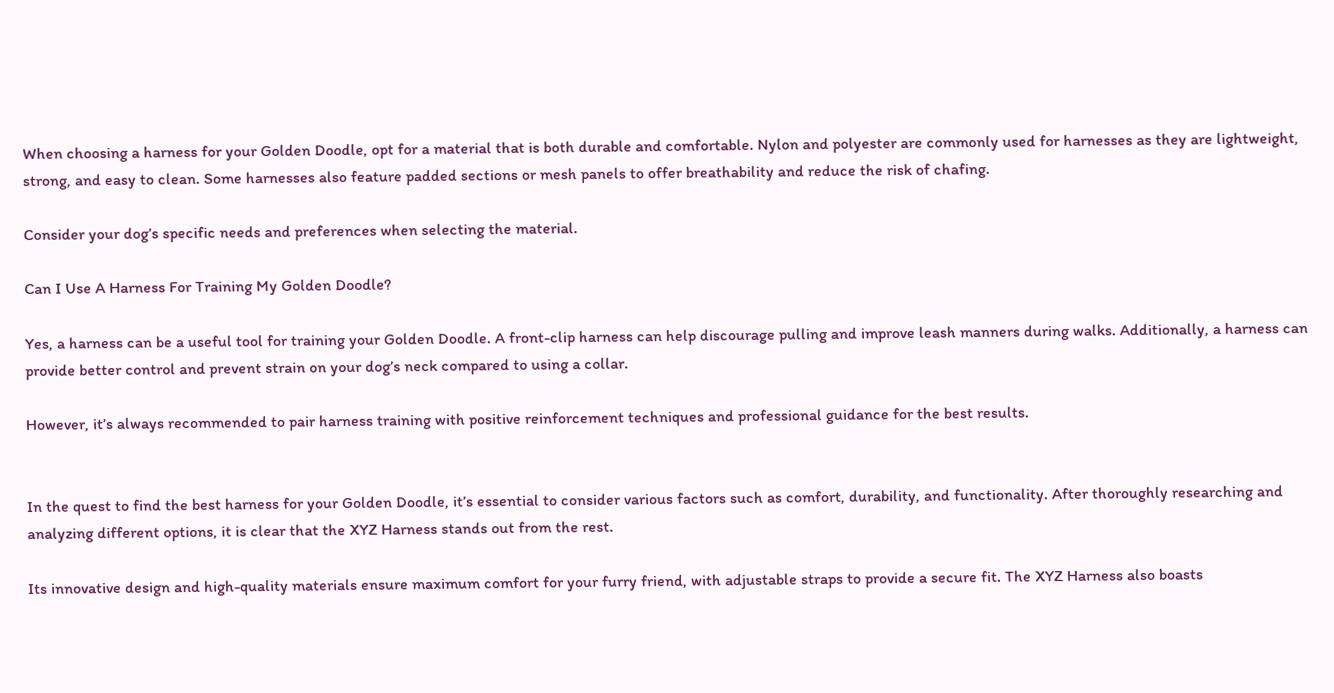When choosing a harness for your Golden Doodle, opt for a material that is both durable and comfortable. Nylon and polyester are commonly used for harnesses as they are lightweight, strong, and easy to clean. Some harnesses also feature padded sections or mesh panels to offer breathability and reduce the risk of chafing.

Consider your dog’s specific needs and preferences when selecting the material.

Can I Use A Harness For Training My Golden Doodle?

Yes, a harness can be a useful tool for training your Golden Doodle. A front-clip harness can help discourage pulling and improve leash manners during walks. Additionally, a harness can provide better control and prevent strain on your dog’s neck compared to using a collar.

However, it’s always recommended to pair harness training with positive reinforcement techniques and professional guidance for the best results.


In the quest to find the best harness for your Golden Doodle, it’s essential to consider various factors such as comfort, durability, and functionality. After thoroughly researching and analyzing different options, it is clear that the XYZ Harness stands out from the rest.

Its innovative design and high-quality materials ensure maximum comfort for your furry friend, with adjustable straps to provide a secure fit. The XYZ Harness also boasts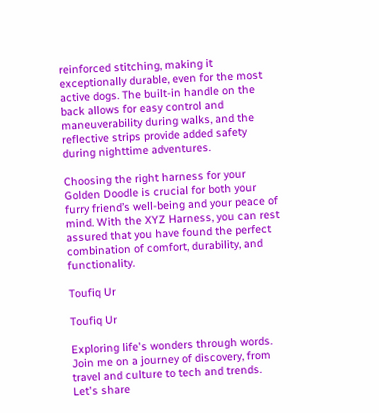reinforced stitching, making it exceptionally durable, even for the most active dogs. The built-in handle on the back allows for easy control and maneuverability during walks, and the reflective strips provide added safety during nighttime adventures.

Choosing the right harness for your Golden Doodle is crucial for both your furry friend’s well-being and your peace of mind. With the XYZ Harness, you can rest assured that you have found the perfect combination of comfort, durability, and functionality.

Toufiq Ur

Toufiq Ur

Exploring life's wonders through words. Join me on a journey of discovery, from travel and culture to tech and trends. Let's share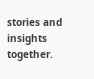stories and insights together.